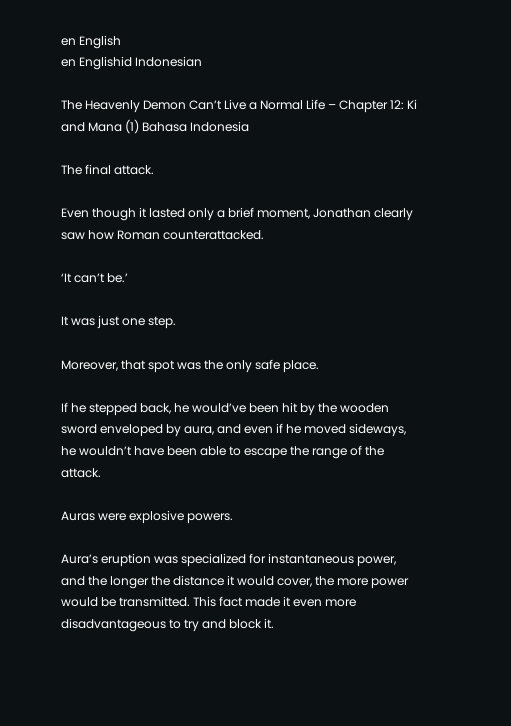en English
en Englishid Indonesian

The Heavenly Demon Can’t Live a Normal Life – Chapter 12: Ki and Mana (1) Bahasa Indonesia

The final attack.

Even though it lasted only a brief moment, Jonathan clearly saw how Roman counterattacked.

‘It can’t be.’

It was just one step.

Moreover, that spot was the only safe place.

If he stepped back, he would’ve been hit by the wooden sword enveloped by aura, and even if he moved sideways, he wouldn’t have been able to escape the range of the attack.

Auras were explosive powers.

Aura’s eruption was specialized for instantaneous power, and the longer the distance it would cover, the more power would be transmitted. This fact made it even more disadvantageous to try and block it.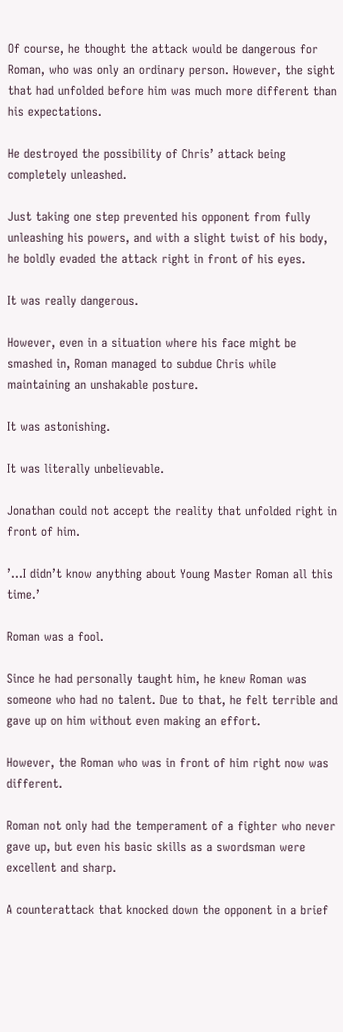Of course, he thought the attack would be dangerous for Roman, who was only an ordinary person. However, the sight that had unfolded before him was much more different than his expectations.

He destroyed the possibility of Chris’ attack being completely unleashed.

Just taking one step prevented his opponent from fully unleashing his powers, and with a slight twist of his body, he boldly evaded the attack right in front of his eyes.

It was really dangerous.

However, even in a situation where his face might be smashed in, Roman managed to subdue Chris while maintaining an unshakable posture.

It was astonishing.

It was literally unbelievable.

Jonathan could not accept the reality that unfolded right in front of him.

’…I didn’t know anything about Young Master Roman all this time.’

Roman was a fool.

Since he had personally taught him, he knew Roman was someone who had no talent. Due to that, he felt terrible and gave up on him without even making an effort.

However, the Roman who was in front of him right now was different.

Roman not only had the temperament of a fighter who never gave up, but even his basic skills as a swordsman were excellent and sharp.

A counterattack that knocked down the opponent in a brief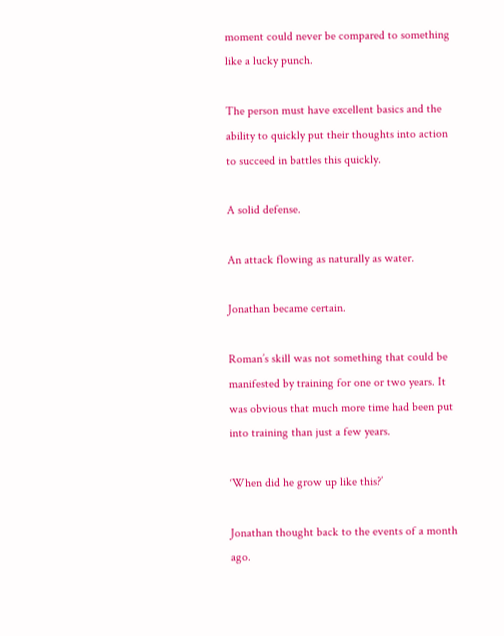moment could never be compared to something like a lucky punch.

The person must have excellent basics and the ability to quickly put their thoughts into action to succeed in battles this quickly.

A solid defense.

An attack flowing as naturally as water.

Jonathan became certain.

Roman’s skill was not something that could be manifested by training for one or two years. It was obvious that much more time had been put into training than just a few years.

‘When did he grow up like this?’

Jonathan thought back to the events of a month ago.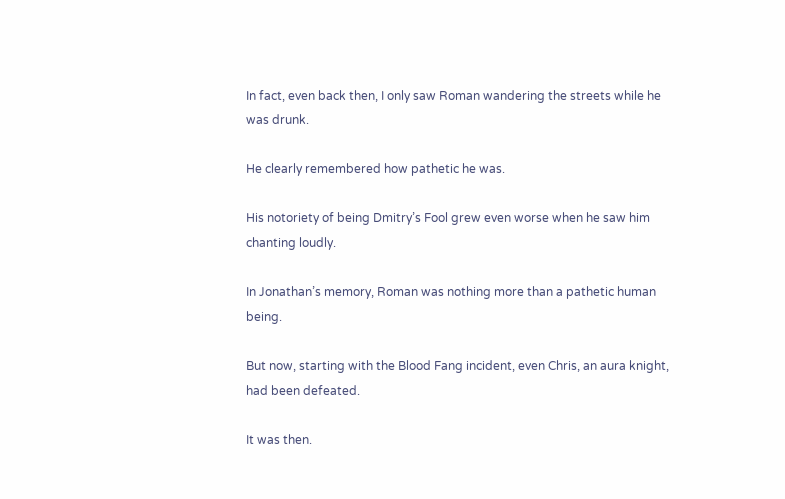In fact, even back then, I only saw Roman wandering the streets while he was drunk.

He clearly remembered how pathetic he was.

His notoriety of being Dmitry’s Fool grew even worse when he saw him chanting loudly.

In Jonathan’s memory, Roman was nothing more than a pathetic human being.

But now, starting with the Blood Fang incident, even Chris, an aura knight, had been defeated.

It was then.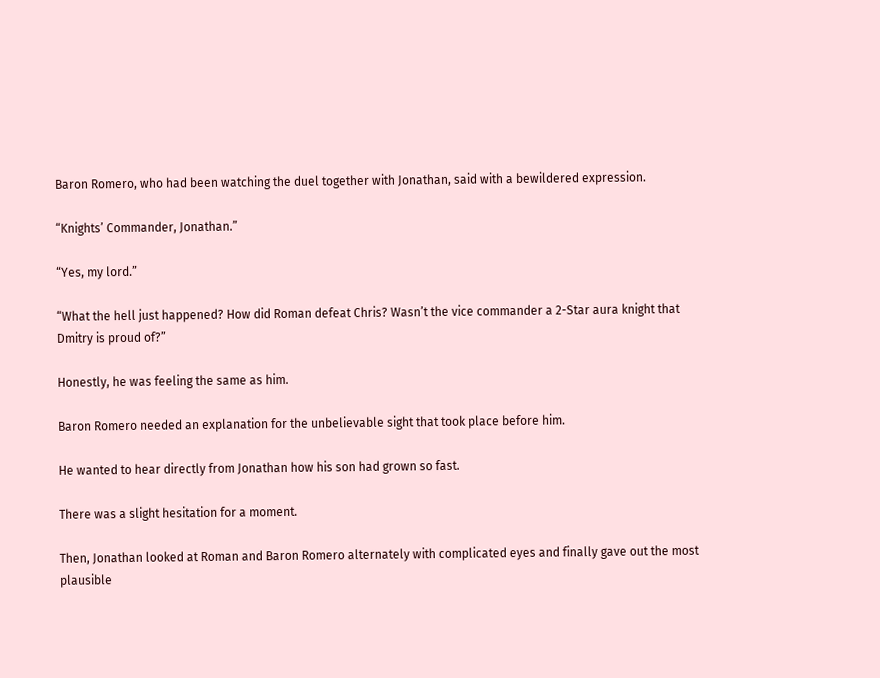Baron Romero, who had been watching the duel together with Jonathan, said with a bewildered expression.

“Knights’ Commander, Jonathan.”

“Yes, my lord.”

“What the hell just happened? How did Roman defeat Chris? Wasn’t the vice commander a 2-Star aura knight that Dmitry is proud of?”

Honestly, he was feeling the same as him.

Baron Romero needed an explanation for the unbelievable sight that took place before him.

He wanted to hear directly from Jonathan how his son had grown so fast.

There was a slight hesitation for a moment.

Then, Jonathan looked at Roman and Baron Romero alternately with complicated eyes and finally gave out the most plausible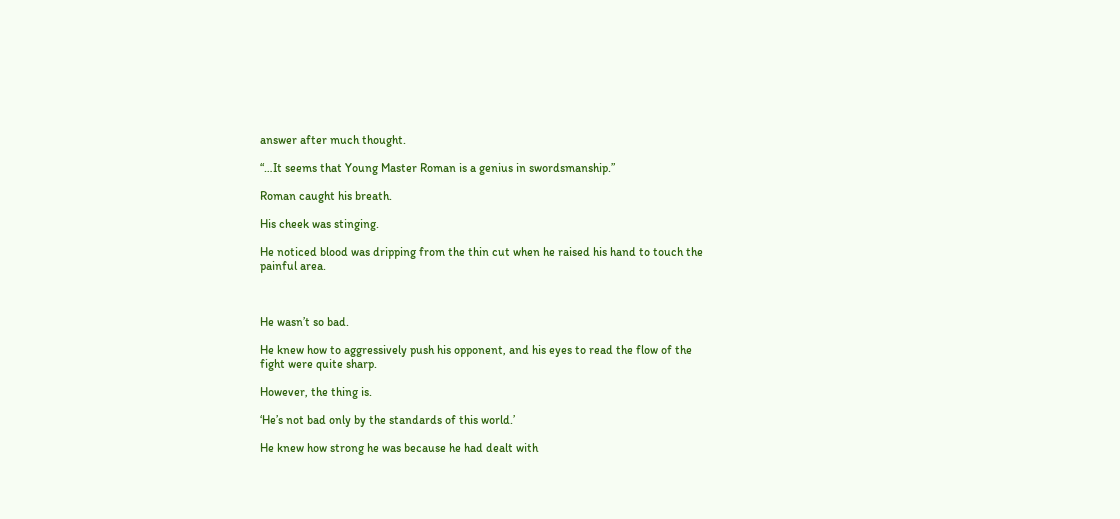answer after much thought.

“…It seems that Young Master Roman is a genius in swordsmanship.”

Roman caught his breath.

His cheek was stinging.

He noticed blood was dripping from the thin cut when he raised his hand to touch the painful area.



He wasn’t so bad.

He knew how to aggressively push his opponent, and his eyes to read the flow of the fight were quite sharp.

However, the thing is.

‘He’s not bad only by the standards of this world.’

He knew how strong he was because he had dealt with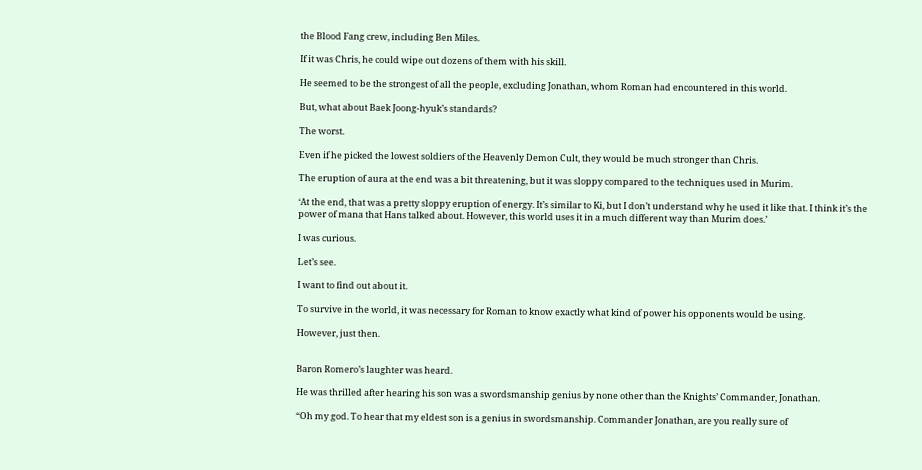the Blood Fang crew, including Ben Miles.

If it was Chris, he could wipe out dozens of them with his skill.

He seemed to be the strongest of all the people, excluding Jonathan, whom Roman had encountered in this world.

But, what about Baek Joong-hyuk’s standards?

The worst.

Even if he picked the lowest soldiers of the Heavenly Demon Cult, they would be much stronger than Chris.

The eruption of aura at the end was a bit threatening, but it was sloppy compared to the techniques used in Murim.

‘At the end, that was a pretty sloppy eruption of energy. It’s similar to Ki, but I don’t understand why he used it like that. I think it’s the power of mana that Hans talked about. However, this world uses it in a much different way than Murim does.’

I was curious.

Let’s see.

I want to find out about it.

To survive in the world, it was necessary for Roman to know exactly what kind of power his opponents would be using.

However, just then.


Baron Romero’s laughter was heard.

He was thrilled after hearing his son was a swordsmanship genius by none other than the Knights’ Commander, Jonathan.

“Oh my god. To hear that my eldest son is a genius in swordsmanship. Commander Jonathan, are you really sure of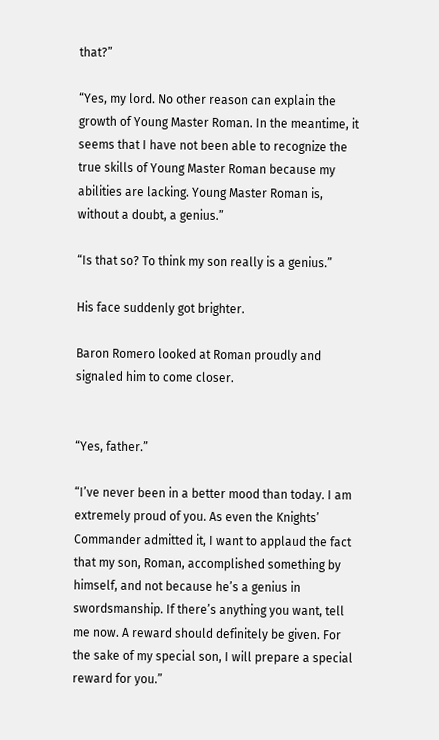that?”

“Yes, my lord. No other reason can explain the growth of Young Master Roman. In the meantime, it seems that I have not been able to recognize the true skills of Young Master Roman because my abilities are lacking. Young Master Roman is, without a doubt, a genius.”

“Is that so? To think my son really is a genius.”

His face suddenly got brighter.

Baron Romero looked at Roman proudly and signaled him to come closer.


“Yes, father.”

“I’ve never been in a better mood than today. I am extremely proud of you. As even the Knights’ Commander admitted it, I want to applaud the fact that my son, Roman, accomplished something by himself, and not because he’s a genius in swordsmanship. If there’s anything you want, tell me now. A reward should definitely be given. For the sake of my special son, I will prepare a special reward for you.”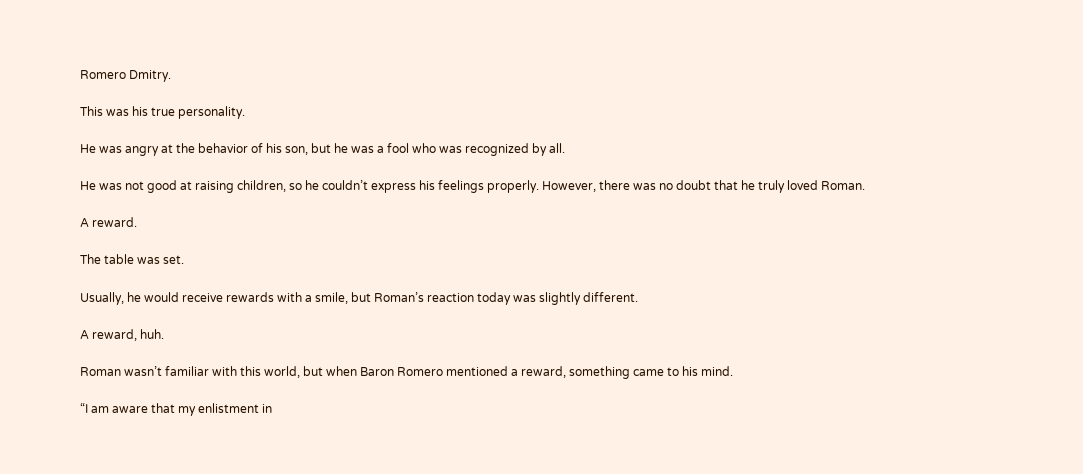Romero Dmitry.

This was his true personality.

He was angry at the behavior of his son, but he was a fool who was recognized by all.

He was not good at raising children, so he couldn’t express his feelings properly. However, there was no doubt that he truly loved Roman.

A reward.

The table was set.

Usually, he would receive rewards with a smile, but Roman’s reaction today was slightly different.

A reward, huh.

Roman wasn’t familiar with this world, but when Baron Romero mentioned a reward, something came to his mind.

“I am aware that my enlistment in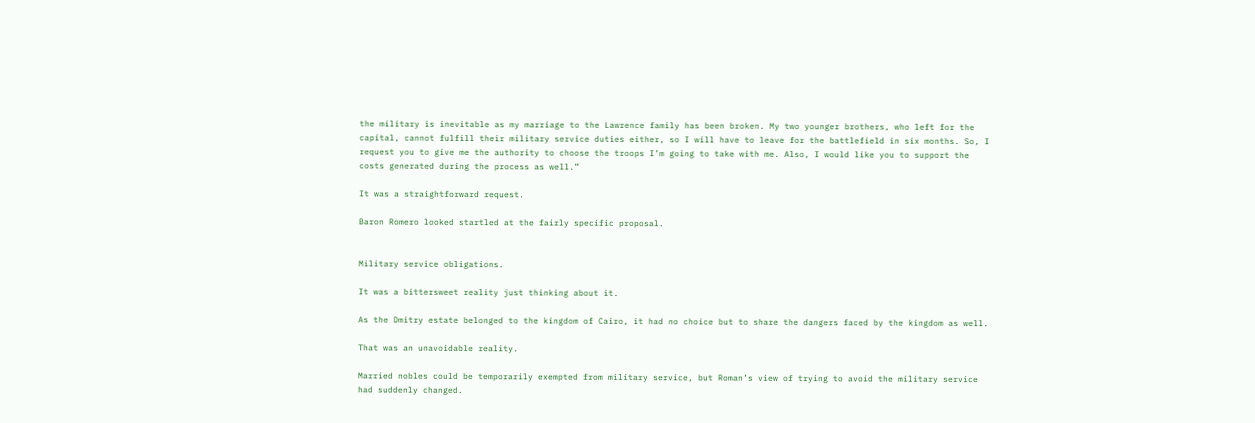the military is inevitable as my marriage to the Lawrence family has been broken. My two younger brothers, who left for the capital, cannot fulfill their military service duties either, so I will have to leave for the battlefield in six months. So, I request you to give me the authority to choose the troops I’m going to take with me. Also, I would like you to support the costs generated during the process as well.”

It was a straightforward request.

Baron Romero looked startled at the fairly specific proposal.


Military service obligations.

It was a bittersweet reality just thinking about it.

As the Dmitry estate belonged to the kingdom of Cairo, it had no choice but to share the dangers faced by the kingdom as well.

That was an unavoidable reality.

Married nobles could be temporarily exempted from military service, but Roman’s view of trying to avoid the military service had suddenly changed.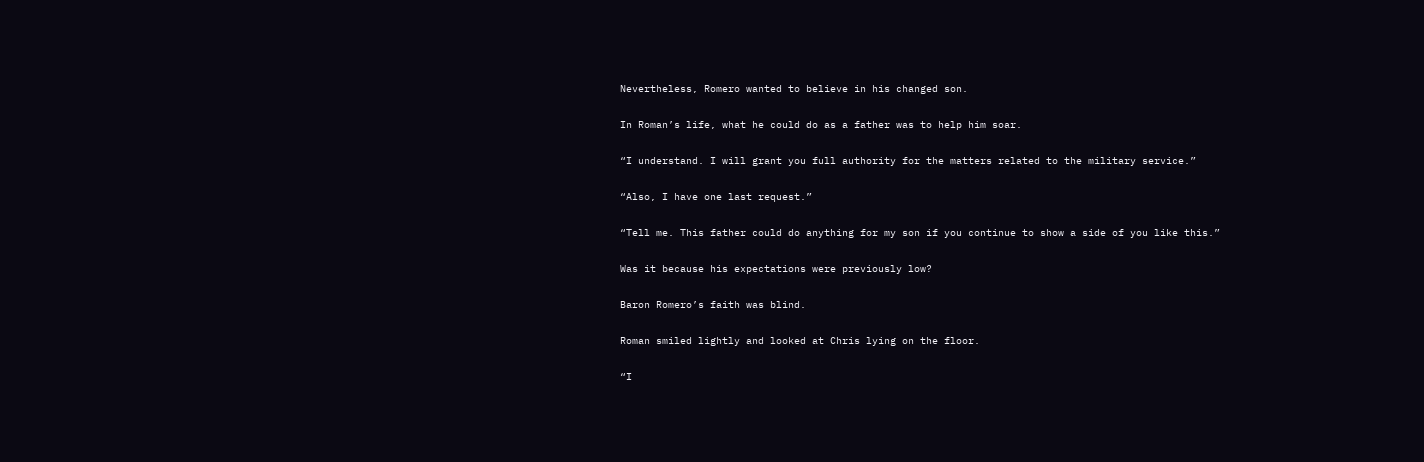Nevertheless, Romero wanted to believe in his changed son.

In Roman’s life, what he could do as a father was to help him soar.

“I understand. I will grant you full authority for the matters related to the military service.”

“Also, I have one last request.”

“Tell me. This father could do anything for my son if you continue to show a side of you like this.”

Was it because his expectations were previously low?

Baron Romero’s faith was blind.

Roman smiled lightly and looked at Chris lying on the floor.

“I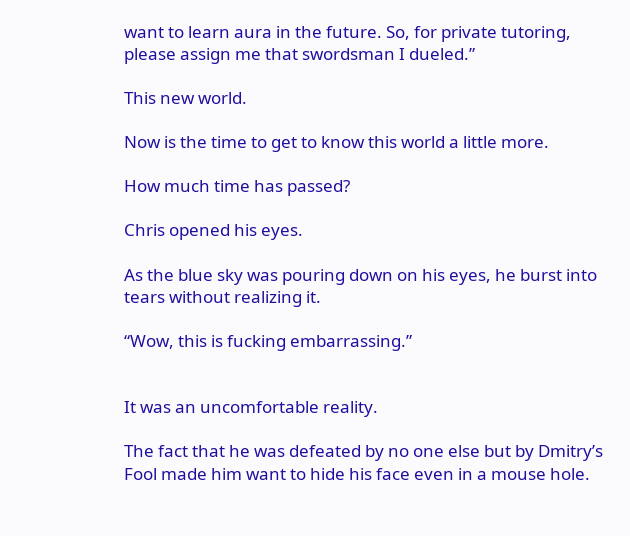want to learn aura in the future. So, for private tutoring, please assign me that swordsman I dueled.”

This new world.

Now is the time to get to know this world a little more.

How much time has passed?

Chris opened his eyes.

As the blue sky was pouring down on his eyes, he burst into tears without realizing it.

“Wow, this is fucking embarrassing.”


It was an uncomfortable reality.

The fact that he was defeated by no one else but by Dmitry’s Fool made him want to hide his face even in a mouse hole.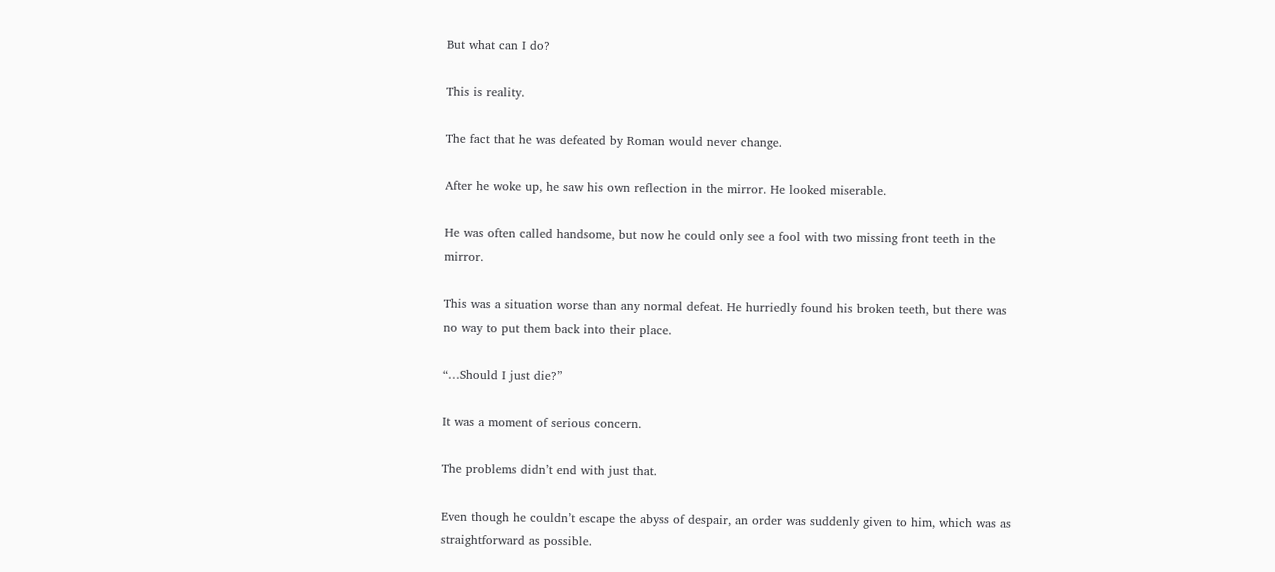But what can I do?

This is reality.

The fact that he was defeated by Roman would never change.

After he woke up, he saw his own reflection in the mirror. He looked miserable.

He was often called handsome, but now he could only see a fool with two missing front teeth in the mirror.

This was a situation worse than any normal defeat. He hurriedly found his broken teeth, but there was no way to put them back into their place.

“…Should I just die?”

It was a moment of serious concern.

The problems didn’t end with just that.

Even though he couldn’t escape the abyss of despair, an order was suddenly given to him, which was as straightforward as possible.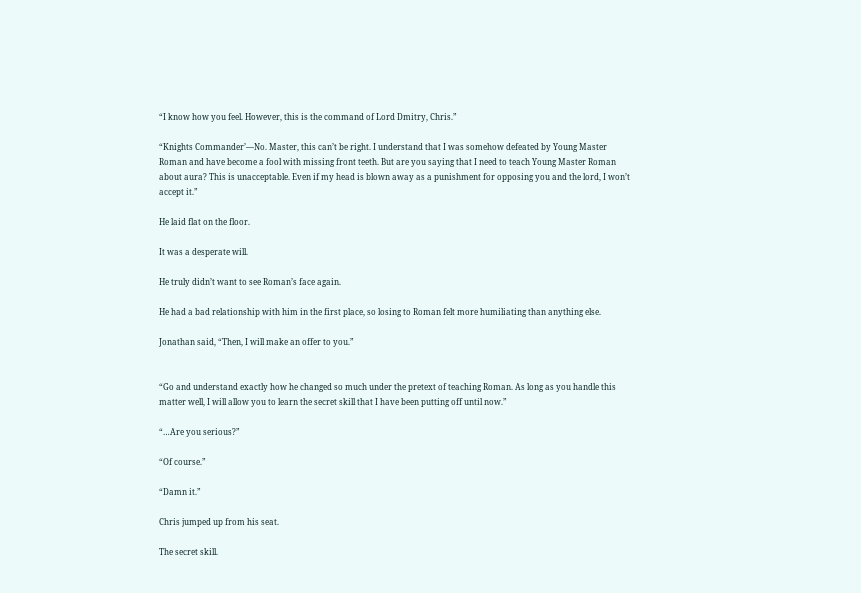“I know how you feel. However, this is the command of Lord Dmitry, Chris.”

“Knights Commander’—No. Master, this can’t be right. I understand that I was somehow defeated by Young Master Roman and have become a fool with missing front teeth. But are you saying that I need to teach Young Master Roman about aura? This is unacceptable. Even if my head is blown away as a punishment for opposing you and the lord, I won’t accept it.”

He laid flat on the floor.

It was a desperate will.

He truly didn’t want to see Roman’s face again.

He had a bad relationship with him in the first place, so losing to Roman felt more humiliating than anything else.

Jonathan said, “Then, I will make an offer to you.”


“Go and understand exactly how he changed so much under the pretext of teaching Roman. As long as you handle this matter well, I will allow you to learn the secret skill that I have been putting off until now.”

“…Are you serious?”

“Of course.”

“Damn it.”

Chris jumped up from his seat.

The secret skill.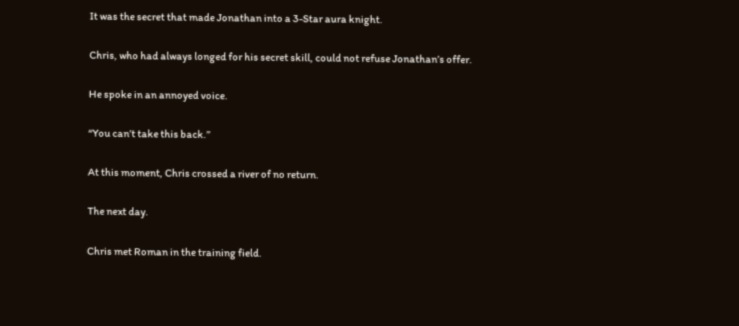It was the secret that made Jonathan into a 3-Star aura knight.

Chris, who had always longed for his secret skill, could not refuse Jonathan’s offer.

He spoke in an annoyed voice.

“You can’t take this back.”

At this moment, Chris crossed a river of no return.

The next day.

Chris met Roman in the training field.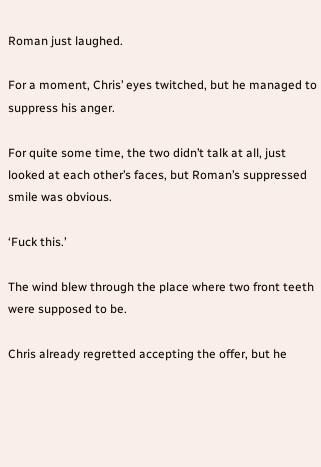Roman just laughed.

For a moment, Chris’ eyes twitched, but he managed to suppress his anger.

For quite some time, the two didn’t talk at all, just looked at each other’s faces, but Roman’s suppressed smile was obvious.

‘Fuck this.’

The wind blew through the place where two front teeth were supposed to be.

Chris already regretted accepting the offer, but he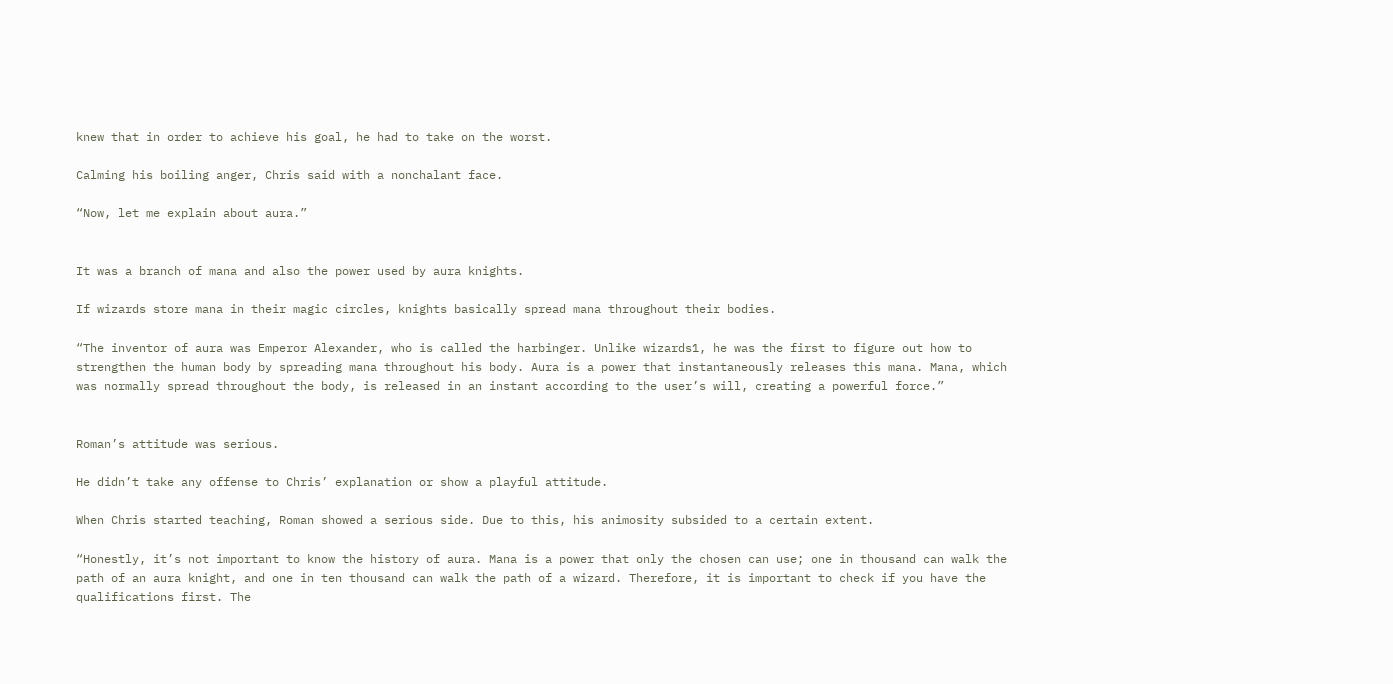knew that in order to achieve his goal, he had to take on the worst.

Calming his boiling anger, Chris said with a nonchalant face.

“Now, let me explain about aura.”


It was a branch of mana and also the power used by aura knights.

If wizards store mana in their magic circles, knights basically spread mana throughout their bodies.

“The inventor of aura was Emperor Alexander, who is called the harbinger. Unlike wizards1, he was the first to figure out how to strengthen the human body by spreading mana throughout his body. Aura is a power that instantaneously releases this mana. Mana, which was normally spread throughout the body, is released in an instant according to the user’s will, creating a powerful force.”


Roman’s attitude was serious.

He didn’t take any offense to Chris’ explanation or show a playful attitude.

When Chris started teaching, Roman showed a serious side. Due to this, his animosity subsided to a certain extent.

“Honestly, it’s not important to know the history of aura. Mana is a power that only the chosen can use; one in thousand can walk the path of an aura knight, and one in ten thousand can walk the path of a wizard. Therefore, it is important to check if you have the qualifications first. The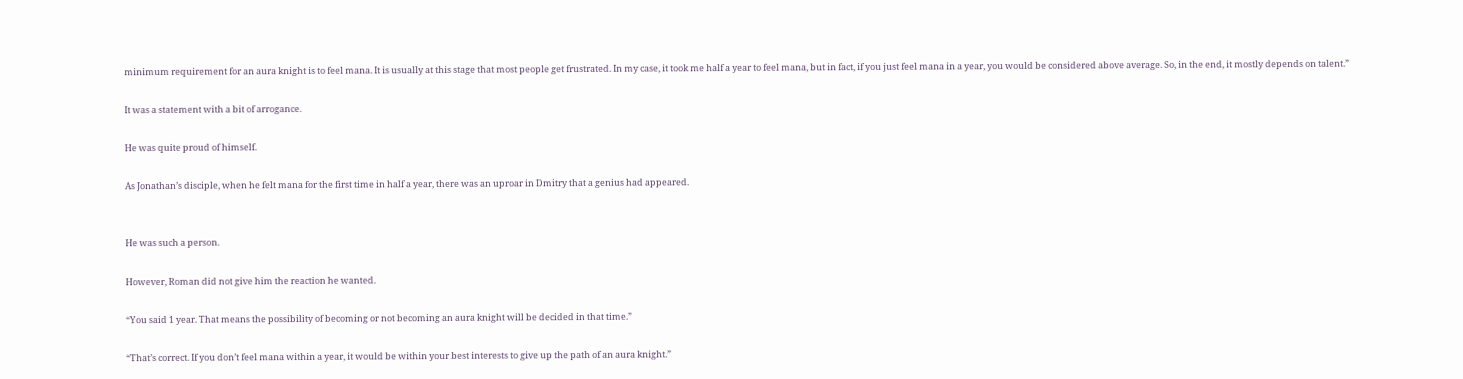minimum requirement for an aura knight is to feel mana. It is usually at this stage that most people get frustrated. In my case, it took me half a year to feel mana, but in fact, if you just feel mana in a year, you would be considered above average. So, in the end, it mostly depends on talent.”

It was a statement with a bit of arrogance.

He was quite proud of himself.

As Jonathan’s disciple, when he felt mana for the first time in half a year, there was an uproar in Dmitry that a genius had appeared.


He was such a person.

However, Roman did not give him the reaction he wanted.

“You said 1 year. That means the possibility of becoming or not becoming an aura knight will be decided in that time.”

“That’s correct. If you don’t feel mana within a year, it would be within your best interests to give up the path of an aura knight.”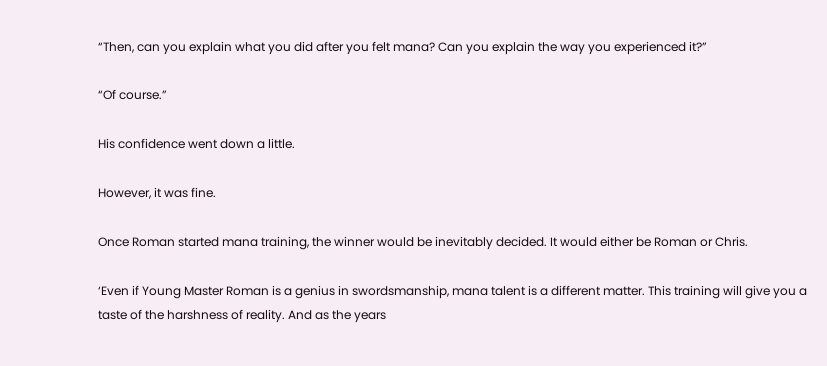“Then, can you explain what you did after you felt mana? Can you explain the way you experienced it?”

“Of course.”

His confidence went down a little.

However, it was fine.

Once Roman started mana training, the winner would be inevitably decided. It would either be Roman or Chris.

‘Even if Young Master Roman is a genius in swordsmanship, mana talent is a different matter. This training will give you a taste of the harshness of reality. And as the years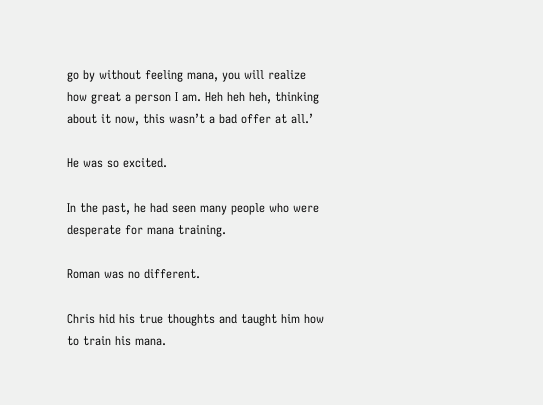go by without feeling mana, you will realize how great a person I am. Heh heh heh, thinking about it now, this wasn’t a bad offer at all.’

He was so excited.

In the past, he had seen many people who were desperate for mana training.

Roman was no different.

Chris hid his true thoughts and taught him how to train his mana.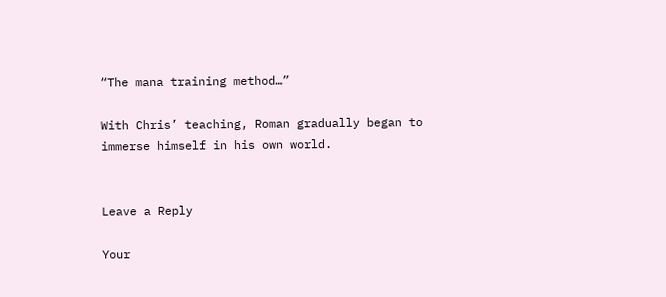“The mana training method…”

With Chris’ teaching, Roman gradually began to immerse himself in his own world.


Leave a Reply

Your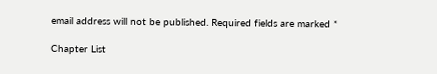email address will not be published. Required fields are marked *

Chapter List